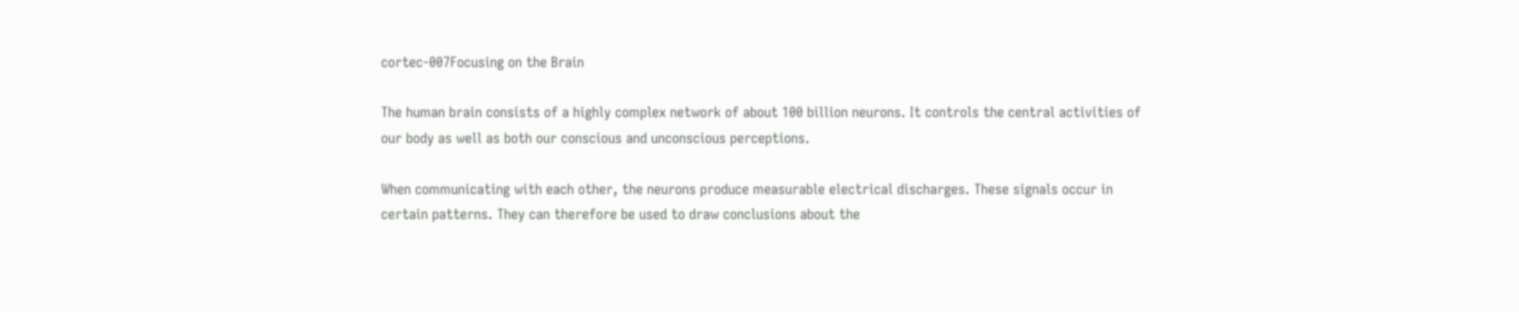cortec-007Focusing on the Brain

The human brain consists of a highly complex network of about 100 billion neurons. It controls the central activities of our body as well as both our conscious and unconscious perceptions.

When communicating with each other, the neurons produce measurable electrical discharges. These signals occur in certain patterns. They can therefore be used to draw conclusions about the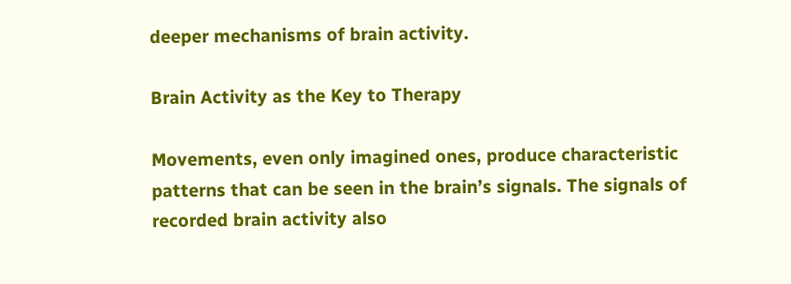deeper mechanisms of brain activity.

Brain Activity as the Key to Therapy

Movements, even only imagined ones, produce characteristic patterns that can be seen in the brain’s signals. The signals of recorded brain activity also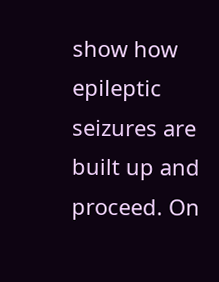show how epileptic seizures are built up and proceed. On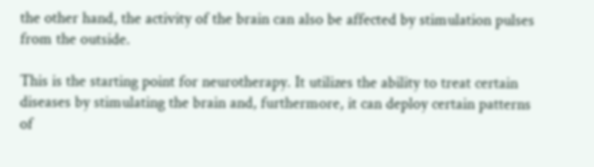the other hand, the activity of the brain can also be affected by stimulation pulses from the outside.

This is the starting point for neurotherapy. It utilizes the ability to treat certain diseases by stimulating the brain and, furthermore, it can deploy certain patterns of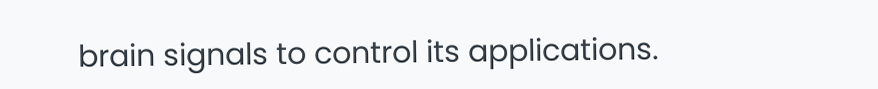brain signals to control its applications.